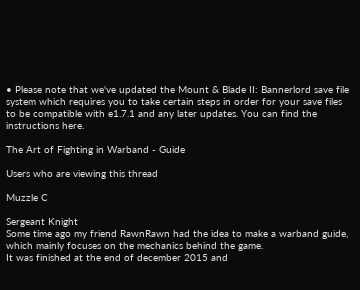• Please note that we've updated the Mount & Blade II: Bannerlord save file system which requires you to take certain steps in order for your save files to be compatible with e1.7.1 and any later updates. You can find the instructions here.

The Art of Fighting in Warband - Guide

Users who are viewing this thread

Muzzle C

Sergeant Knight
Some time ago my friend RawnRawn had the idea to make a warband guide, which mainly focuses on the mechanics behind the game.
It was finished at the end of december 2015 and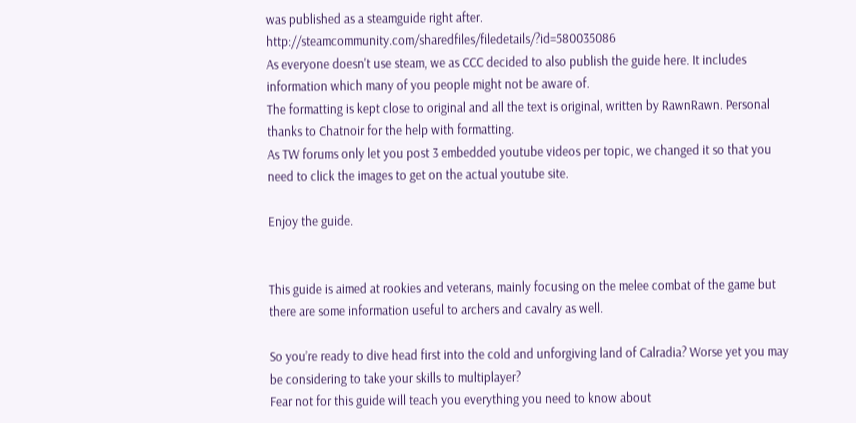was published as a steamguide right after. http://steamcommunity.com/sharedfiles/filedetails/?id=580035086
As everyone doesn't use steam, we as CCC decided to also publish the guide here. It includes information which many of you people might not be aware of.
The formatting is kept close to original and all the text is original, written by RawnRawn. Personal thanks to Chatnoir for the help with formatting.
As TW forums only let you post 3 embedded youtube videos per topic, we changed it so that you need to click the images to get on the actual youtube site.

Enjoy the guide.


This guide is aimed at rookies and veterans, mainly focusing on the melee combat of the game but there are some information useful to archers and cavalry as well.

So you’re ready to dive head first into the cold and unforgiving land of Calradia? Worse yet you may be considering to take your skills to multiplayer?
Fear not for this guide will teach you everything you need to know about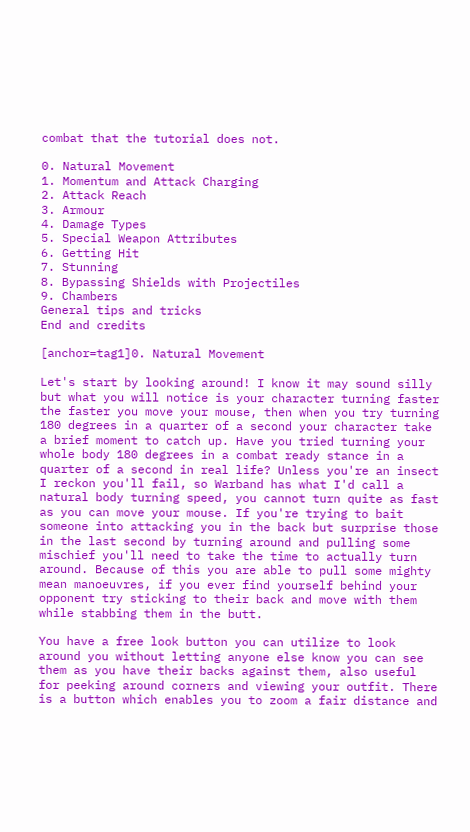combat that the tutorial does not.

0. Natural Movement
1. Momentum and Attack Charging
2. Attack Reach
3. Armour
4. Damage Types
5. Special Weapon Attributes
6. Getting Hit
7. Stunning
8. Bypassing Shields with Projectiles
9. Chambers
General tips and tricks
End and credits

[anchor=tag1]0. Natural Movement

Let's start by looking around! I know it may sound silly but what you will notice is your character turning faster the faster you move your mouse, then when you try turning 180 degrees in a quarter of a second your character take a brief moment to catch up. Have you tried turning your whole body 180 degrees in a combat ready stance in a quarter of a second in real life? Unless you're an insect I reckon you'll fail, so Warband has what I'd call a natural body turning speed, you cannot turn quite as fast as you can move your mouse. If you're trying to bait someone into attacking you in the back but surprise those in the last second by turning around and pulling some mischief you'll need to take the time to actually turn around. Because of this you are able to pull some mighty mean manoeuvres, if you ever find yourself behind your opponent try sticking to their back and move with them while stabbing them in the butt.

You have a free look button you can utilize to look around you without letting anyone else know you can see them as you have their backs against them, also useful for peeking around corners and viewing your outfit. There is a button which enables you to zoom a fair distance and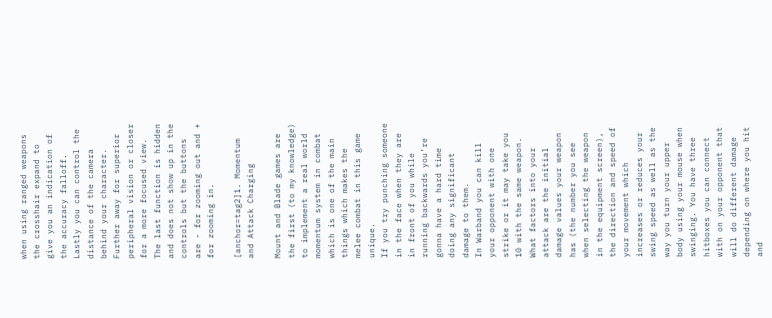when using ranged weapons the crosshair expand to give you an indication of the accuracy falloff. Lastly you can control the distance of the camera behind your character. Further away for superior peripheral vision or closer for a more focused view. The last function is hidden and does not show up in the controls but the buttons are - for zooming out and + for zooming in.

[anchor=tag2]1. Momentum and Attack Charging

Mount and Blade games are the first (to my knowledge) to implement a real world momentum system in combat which is one of the main things which makes the melee combat in this game unique.
If you try punching someone in the face when they are in front of you while running backwards you’re gonna have a hard time doing any significant damage to them.
In Warband you can kill your opponent with one strike or it may take you 10 with the same weapon. What factors into your attack are the initial damage values your weapon has (the number you see when selecting the weapon in the equipment screen), the direction and speed of your movement which increases or reduces your swing speed as well as the way you turn your upper body using your mouse when swinging. You have three hitboxes you can connect with on your opponent that will do different damage depending on where you hit and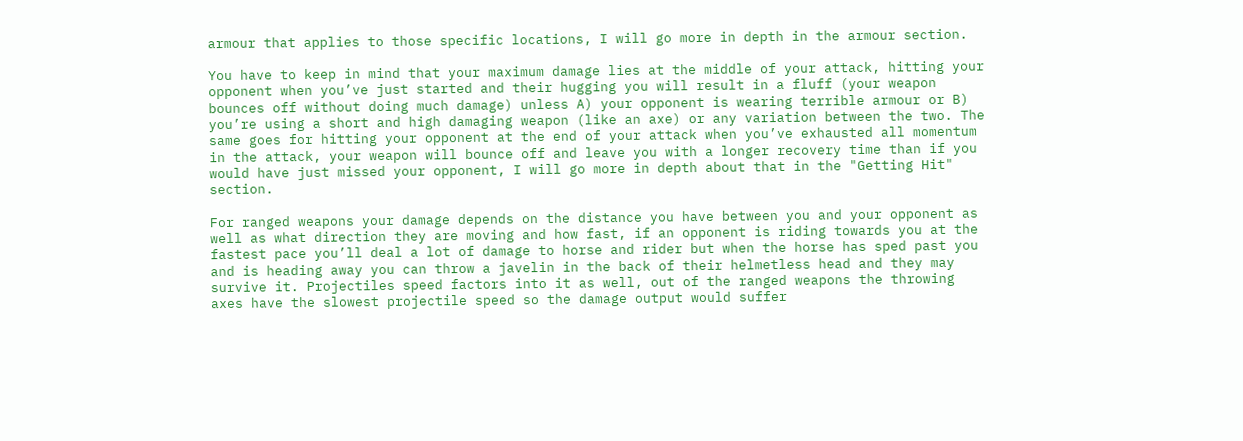armour that applies to those specific locations, I will go more in depth in the armour section.

You have to keep in mind that your maximum damage lies at the middle of your attack, hitting your opponent when you’ve just started and their hugging you will result in a fluff (your weapon bounces off without doing much damage) unless A) your opponent is wearing terrible armour or B) you’re using a short and high damaging weapon (like an axe) or any variation between the two. The same goes for hitting your opponent at the end of your attack when you’ve exhausted all momentum in the attack, your weapon will bounce off and leave you with a longer recovery time than if you would have just missed your opponent, I will go more in depth about that in the "Getting Hit" section.

For ranged weapons your damage depends on the distance you have between you and your opponent as well as what direction they are moving and how fast, if an opponent is riding towards you at the fastest pace you’ll deal a lot of damage to horse and rider but when the horse has sped past you and is heading away you can throw a javelin in the back of their helmetless head and they may survive it. Projectiles speed factors into it as well, out of the ranged weapons the throwing axes have the slowest projectile speed so the damage output would suffer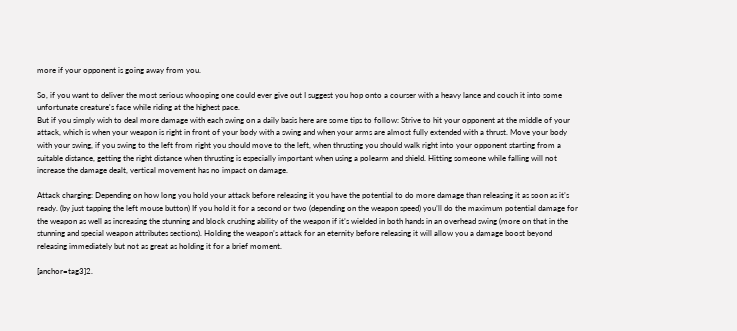more if your opponent is going away from you.

So, if you want to deliver the most serious whooping one could ever give out I suggest you hop onto a courser with a heavy lance and couch it into some unfortunate creature's face while riding at the highest pace.
But if you simply wish to deal more damage with each swing on a daily basis here are some tips to follow: Strive to hit your opponent at the middle of your attack, which is when your weapon is right in front of your body with a swing and when your arms are almost fully extended with a thrust. Move your body with your swing, if you swing to the left from right you should move to the left, when thrusting you should walk right into your opponent starting from a suitable distance, getting the right distance when thrusting is especially important when using a polearm and shield. Hitting someone while falling will not increase the damage dealt, vertical movement has no impact on damage.

Attack charging: Depending on how long you hold your attack before releasing it you have the potential to do more damage than releasing it as soon as it’s ready. (by just tapping the left mouse button) If you hold it for a second or two (depending on the weapon speed) you’ll do the maximum potential damage for the weapon as well as increasing the stunning and block crushing ability of the weapon if it’s wielded in both hands in an overhead swing (more on that in the stunning and special weapon attributes sections). Holding the weapon’s attack for an eternity before releasing it will allow you a damage boost beyond releasing immediately but not as great as holding it for a brief moment.

[anchor=tag3]2.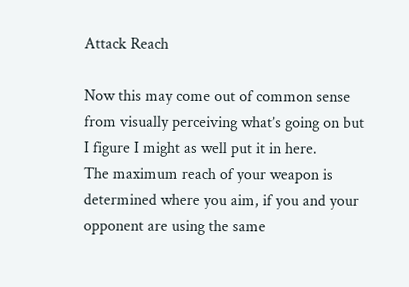Attack Reach

Now this may come out of common sense from visually perceiving what’s going on but I figure I might as well put it in here.
The maximum reach of your weapon is determined where you aim, if you and your opponent are using the same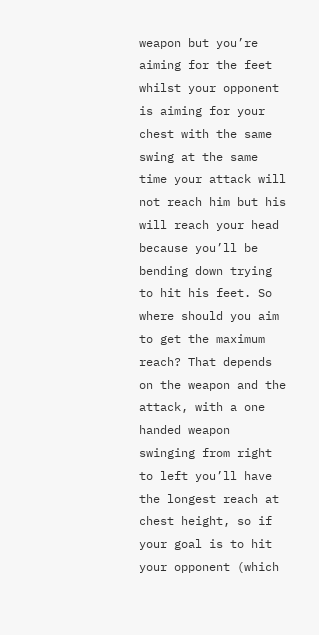weapon but you’re aiming for the feet whilst your opponent is aiming for your chest with the same swing at the same time your attack will not reach him but his will reach your head because you’ll be bending down trying to hit his feet. So where should you aim to get the maximum reach? That depends on the weapon and the attack, with a one handed weapon swinging from right to left you’ll have the longest reach at chest height, so if your goal is to hit your opponent (which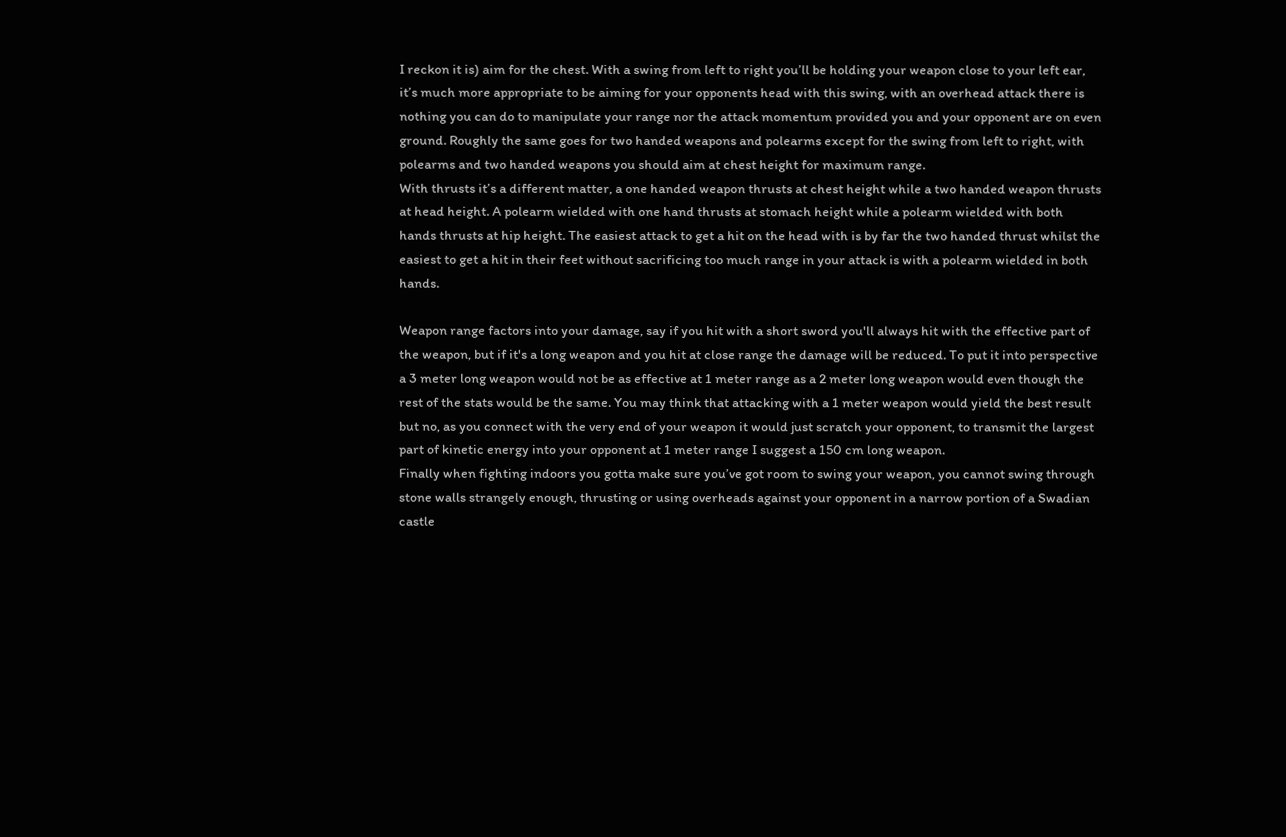I reckon it is) aim for the chest. With a swing from left to right you’ll be holding your weapon close to your left ear, it’s much more appropriate to be aiming for your opponents head with this swing, with an overhead attack there is nothing you can do to manipulate your range nor the attack momentum provided you and your opponent are on even ground. Roughly the same goes for two handed weapons and polearms except for the swing from left to right, with polearms and two handed weapons you should aim at chest height for maximum range.
With thrusts it’s a different matter, a one handed weapon thrusts at chest height while a two handed weapon thrusts at head height. A polearm wielded with one hand thrusts at stomach height while a polearm wielded with both hands thrusts at hip height. The easiest attack to get a hit on the head with is by far the two handed thrust whilst the easiest to get a hit in their feet without sacrificing too much range in your attack is with a polearm wielded in both hands.

Weapon range factors into your damage, say if you hit with a short sword you'll always hit with the effective part of the weapon, but if it's a long weapon and you hit at close range the damage will be reduced. To put it into perspective a 3 meter long weapon would not be as effective at 1 meter range as a 2 meter long weapon would even though the rest of the stats would be the same. You may think that attacking with a 1 meter weapon would yield the best result but no, as you connect with the very end of your weapon it would just scratch your opponent, to transmit the largest part of kinetic energy into your opponent at 1 meter range I suggest a 150 cm long weapon.
Finally when fighting indoors you gotta make sure you’ve got room to swing your weapon, you cannot swing through stone walls strangely enough, thrusting or using overheads against your opponent in a narrow portion of a Swadian castle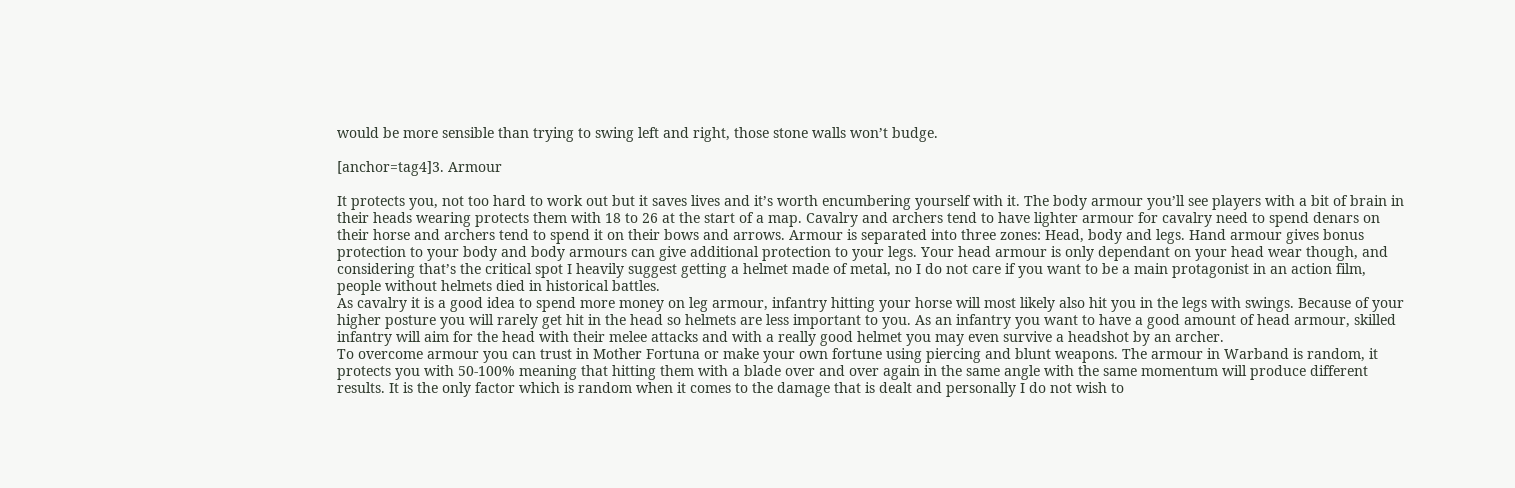would be more sensible than trying to swing left and right, those stone walls won’t budge.

[anchor=tag4]3. Armour

It protects you, not too hard to work out but it saves lives and it’s worth encumbering yourself with it. The body armour you’ll see players with a bit of brain in their heads wearing protects them with 18 to 26 at the start of a map. Cavalry and archers tend to have lighter armour for cavalry need to spend denars on their horse and archers tend to spend it on their bows and arrows. Armour is separated into three zones: Head, body and legs. Hand armour gives bonus protection to your body and body armours can give additional protection to your legs. Your head armour is only dependant on your head wear though, and considering that’s the critical spot I heavily suggest getting a helmet made of metal, no I do not care if you want to be a main protagonist in an action film, people without helmets died in historical battles.
As cavalry it is a good idea to spend more money on leg armour, infantry hitting your horse will most likely also hit you in the legs with swings. Because of your higher posture you will rarely get hit in the head so helmets are less important to you. As an infantry you want to have a good amount of head armour, skilled infantry will aim for the head with their melee attacks and with a really good helmet you may even survive a headshot by an archer.
To overcome armour you can trust in Mother Fortuna or make your own fortune using piercing and blunt weapons. The armour in Warband is random, it protects you with 50-100% meaning that hitting them with a blade over and over again in the same angle with the same momentum will produce different results. It is the only factor which is random when it comes to the damage that is dealt and personally I do not wish to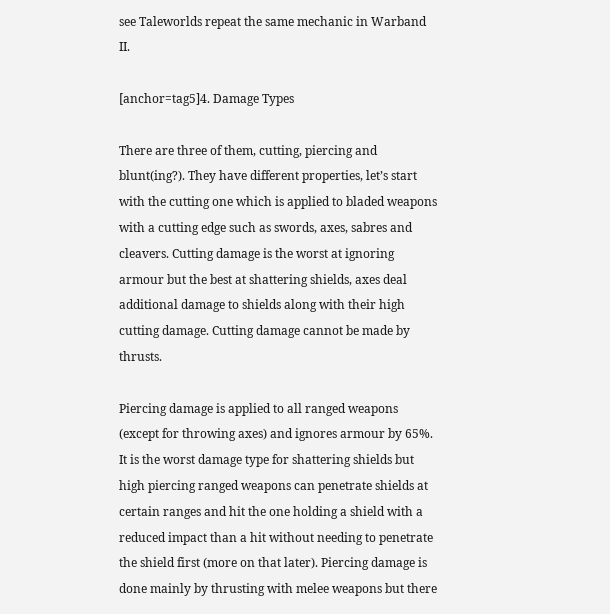see Taleworlds repeat the same mechanic in Warband II.

[anchor=tag5]4. Damage Types

There are three of them, cutting, piercing and blunt(ing?). They have different properties, let’s start with the cutting one which is applied to bladed weapons with a cutting edge such as swords, axes, sabres and cleavers. Cutting damage is the worst at ignoring armour but the best at shattering shields, axes deal additional damage to shields along with their high cutting damage. Cutting damage cannot be made by thrusts.

Piercing damage is applied to all ranged weapons (except for throwing axes) and ignores armour by 65%. It is the worst damage type for shattering shields but high piercing ranged weapons can penetrate shields at certain ranges and hit the one holding a shield with a reduced impact than a hit without needing to penetrate the shield first (more on that later). Piercing damage is done mainly by thrusting with melee weapons but there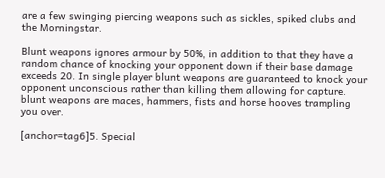are a few swinging piercing weapons such as sickles, spiked clubs and the Morningstar.

Blunt weapons ignores armour by 50%, in addition to that they have a random chance of knocking your opponent down if their base damage exceeds 20. In single player blunt weapons are guaranteed to knock your opponent unconscious rather than killing them allowing for capture.
blunt weapons are maces, hammers, fists and horse hooves trampling you over.

[anchor=tag6]5. Special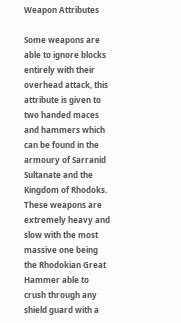Weapon Attributes

Some weapons are able to ignore blocks entirely with their overhead attack, this attribute is given to two handed maces and hammers which can be found in the armoury of Sarranid Sultanate and the Kingdom of Rhodoks. These weapons are extremely heavy and slow with the most massive one being the Rhodokian Great Hammer able to crush through any shield guard with a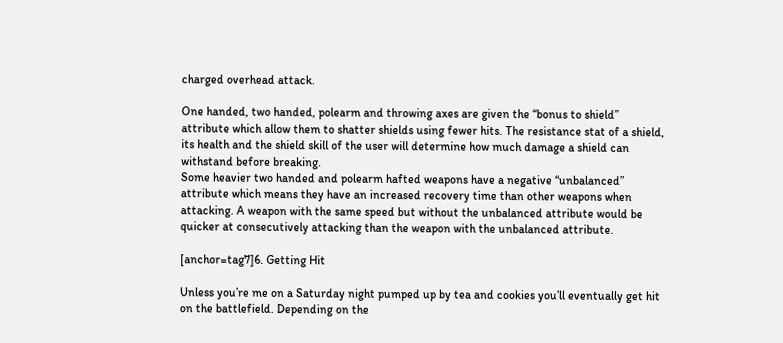charged overhead attack.

One handed, two handed, polearm and throwing axes are given the “bonus to shield” attribute which allow them to shatter shields using fewer hits. The resistance stat of a shield, its health and the shield skill of the user will determine how much damage a shield can withstand before breaking.
Some heavier two handed and polearm hafted weapons have a negative “unbalanced” attribute which means they have an increased recovery time than other weapons when attacking. A weapon with the same speed but without the unbalanced attribute would be quicker at consecutively attacking than the weapon with the unbalanced attribute.

[anchor=tag7]6. Getting Hit

Unless you’re me on a Saturday night pumped up by tea and cookies you’ll eventually get hit on the battlefield. Depending on the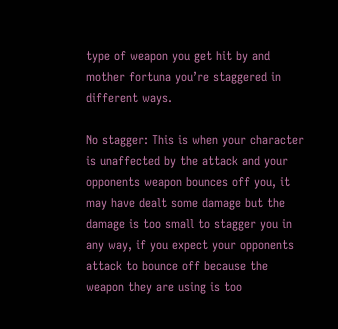type of weapon you get hit by and mother fortuna you’re staggered in different ways.

No stagger: This is when your character is unaffected by the attack and your opponents weapon bounces off you, it may have dealt some damage but the damage is too small to stagger you in any way, if you expect your opponents attack to bounce off because the weapon they are using is too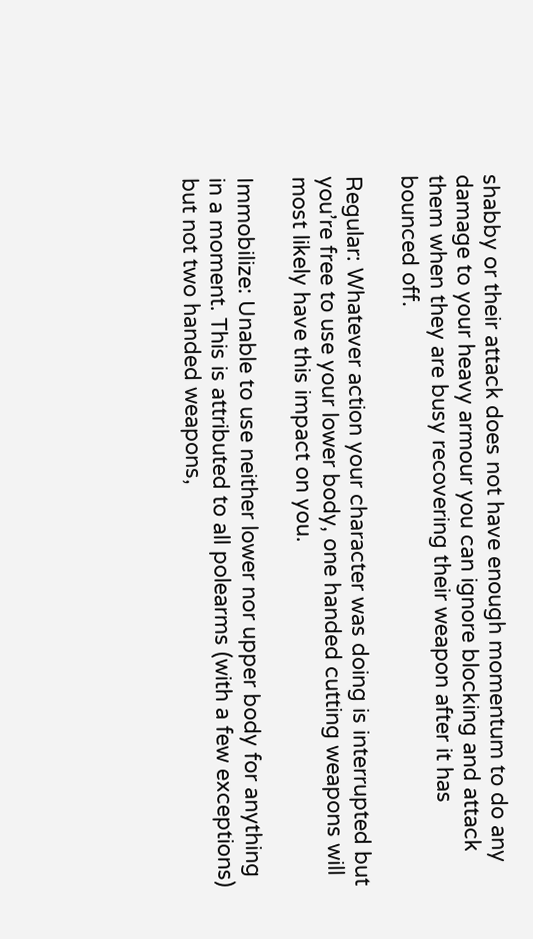shabby or their attack does not have enough momentum to do any damage to your heavy armour you can ignore blocking and attack them when they are busy recovering their weapon after it has bounced off.

Regular: Whatever action your character was doing is interrupted but you’re free to use your lower body, one handed cutting weapons will most likely have this impact on you.

Immobilize: Unable to use neither lower nor upper body for anything in a moment. This is attributed to all polearms (with a few exceptions) but not two handed weapons,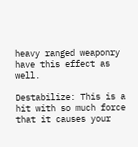heavy ranged weaponry have this effect as well.

Destabilize: This is a hit with so much force that it causes your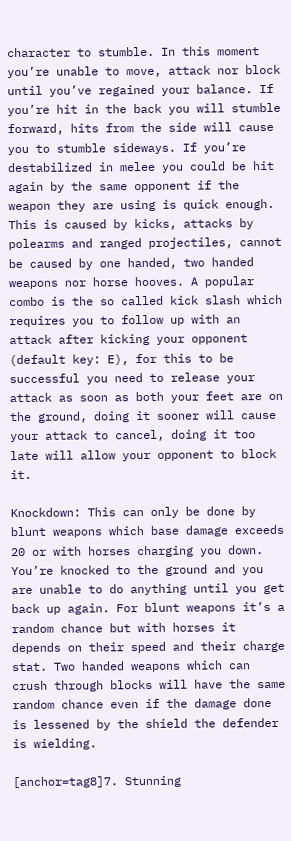character to stumble. In this moment you’re unable to move, attack nor block until you’ve regained your balance. If you’re hit in the back you will stumble forward, hits from the side will cause you to stumble sideways. If you’re destabilized in melee you could be hit again by the same opponent if the weapon they are using is quick enough. This is caused by kicks, attacks by polearms and ranged projectiles, cannot be caused by one handed, two handed weapons nor horse hooves. A popular combo is the so called kick slash which requires you to follow up with an attack after kicking your opponent (default key: E), for this to be successful you need to release your attack as soon as both your feet are on the ground, doing it sooner will cause your attack to cancel, doing it too late will allow your opponent to block it.

Knockdown: This can only be done by blunt weapons which base damage exceeds 20 or with horses charging you down. You’re knocked to the ground and you are unable to do anything until you get back up again. For blunt weapons it’s a random chance but with horses it depends on their speed and their charge stat. Two handed weapons which can crush through blocks will have the same random chance even if the damage done is lessened by the shield the defender is wielding.

[anchor=tag8]7. Stunning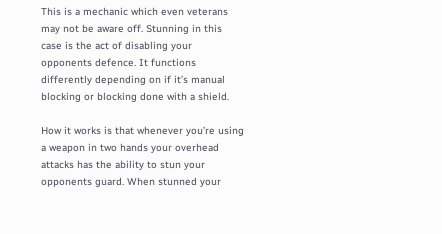This is a mechanic which even veterans may not be aware off. Stunning in this case is the act of disabling your opponents defence. It functions differently depending on if it’s manual blocking or blocking done with a shield.

How it works is that whenever you’re using a weapon in two hands your overhead attacks has the ability to stun your opponents guard. When stunned your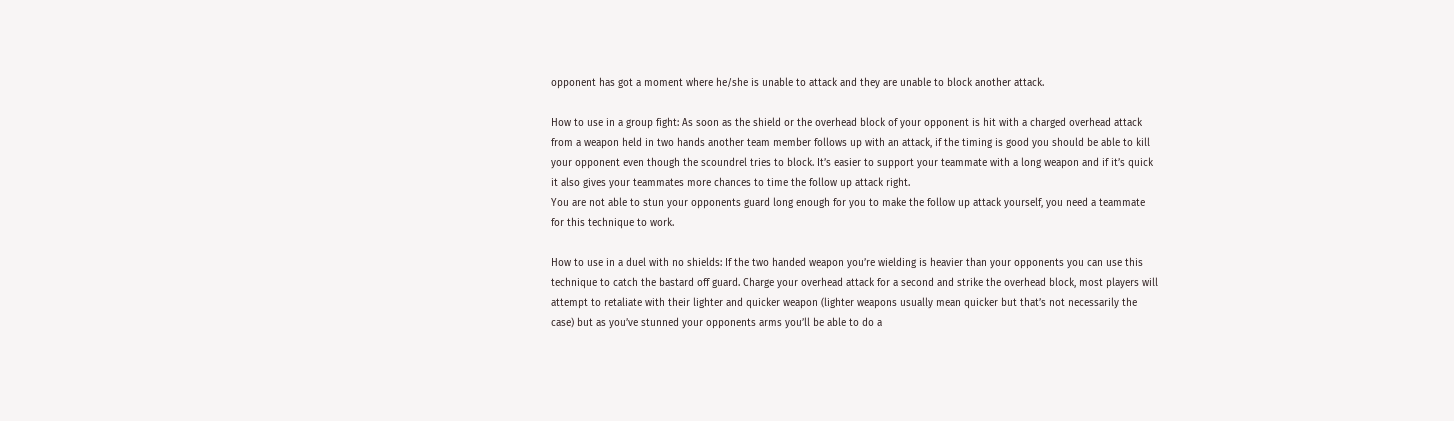opponent has got a moment where he/she is unable to attack and they are unable to block another attack.

How to use in a group fight: As soon as the shield or the overhead block of your opponent is hit with a charged overhead attack from a weapon held in two hands another team member follows up with an attack, if the timing is good you should be able to kill your opponent even though the scoundrel tries to block. It’s easier to support your teammate with a long weapon and if it’s quick it also gives your teammates more chances to time the follow up attack right.
You are not able to stun your opponents guard long enough for you to make the follow up attack yourself, you need a teammate for this technique to work.

How to use in a duel with no shields: If the two handed weapon you’re wielding is heavier than your opponents you can use this technique to catch the bastard off guard. Charge your overhead attack for a second and strike the overhead block, most players will attempt to retaliate with their lighter and quicker weapon (lighter weapons usually mean quicker but that’s not necessarily the case) but as you’ve stunned your opponents arms you’ll be able to do a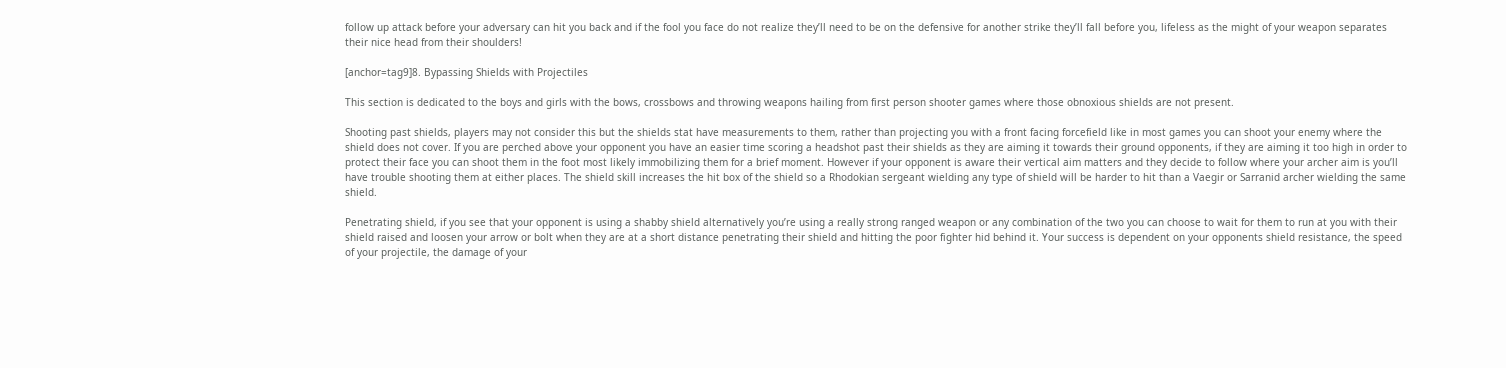follow up attack before your adversary can hit you back and if the fool you face do not realize they’ll need to be on the defensive for another strike they’ll fall before you, lifeless as the might of your weapon separates their nice head from their shoulders!

[anchor=tag9]8. Bypassing Shields with Projectiles

This section is dedicated to the boys and girls with the bows, crossbows and throwing weapons hailing from first person shooter games where those obnoxious shields are not present.

Shooting past shields, players may not consider this but the shields stat have measurements to them, rather than projecting you with a front facing forcefield like in most games you can shoot your enemy where the shield does not cover. If you are perched above your opponent you have an easier time scoring a headshot past their shields as they are aiming it towards their ground opponents, if they are aiming it too high in order to protect their face you can shoot them in the foot most likely immobilizing them for a brief moment. However if your opponent is aware their vertical aim matters and they decide to follow where your archer aim is you’ll have trouble shooting them at either places. The shield skill increases the hit box of the shield so a Rhodokian sergeant wielding any type of shield will be harder to hit than a Vaegir or Sarranid archer wielding the same shield.

Penetrating shield, if you see that your opponent is using a shabby shield alternatively you’re using a really strong ranged weapon or any combination of the two you can choose to wait for them to run at you with their shield raised and loosen your arrow or bolt when they are at a short distance penetrating their shield and hitting the poor fighter hid behind it. Your success is dependent on your opponents shield resistance, the speed of your projectile, the damage of your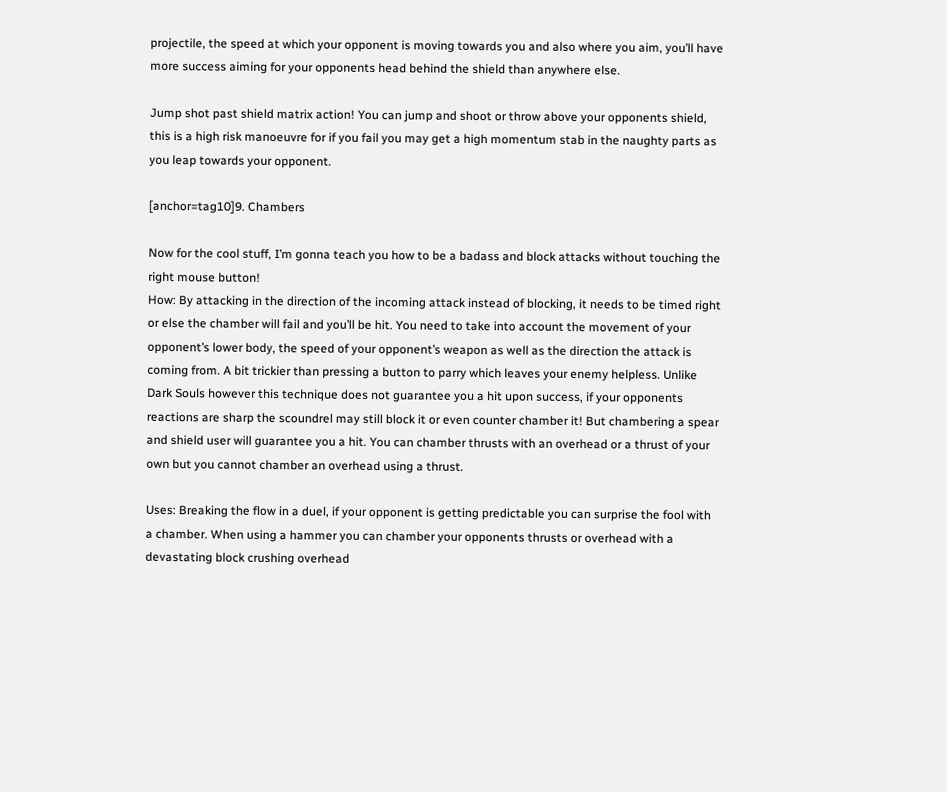projectile, the speed at which your opponent is moving towards you and also where you aim, you’ll have more success aiming for your opponents head behind the shield than anywhere else.

Jump shot past shield matrix action! You can jump and shoot or throw above your opponents shield, this is a high risk manoeuvre for if you fail you may get a high momentum stab in the naughty parts as you leap towards your opponent.

[anchor=tag10]9. Chambers

Now for the cool stuff, I’m gonna teach you how to be a badass and block attacks without touching the right mouse button!
How: By attacking in the direction of the incoming attack instead of blocking, it needs to be timed right or else the chamber will fail and you’ll be hit. You need to take into account the movement of your opponent’s lower body, the speed of your opponent’s weapon as well as the direction the attack is coming from. A bit trickier than pressing a button to parry which leaves your enemy helpless. Unlike Dark Souls however this technique does not guarantee you a hit upon success, if your opponents reactions are sharp the scoundrel may still block it or even counter chamber it! But chambering a spear and shield user will guarantee you a hit. You can chamber thrusts with an overhead or a thrust of your own but you cannot chamber an overhead using a thrust.

Uses: Breaking the flow in a duel, if your opponent is getting predictable you can surprise the fool with a chamber. When using a hammer you can chamber your opponents thrusts or overhead with a devastating block crushing overhead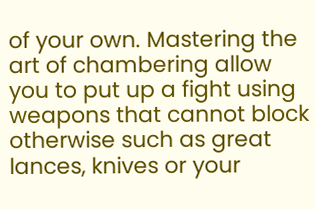of your own. Mastering the art of chambering allow you to put up a fight using weapons that cannot block otherwise such as great lances, knives or your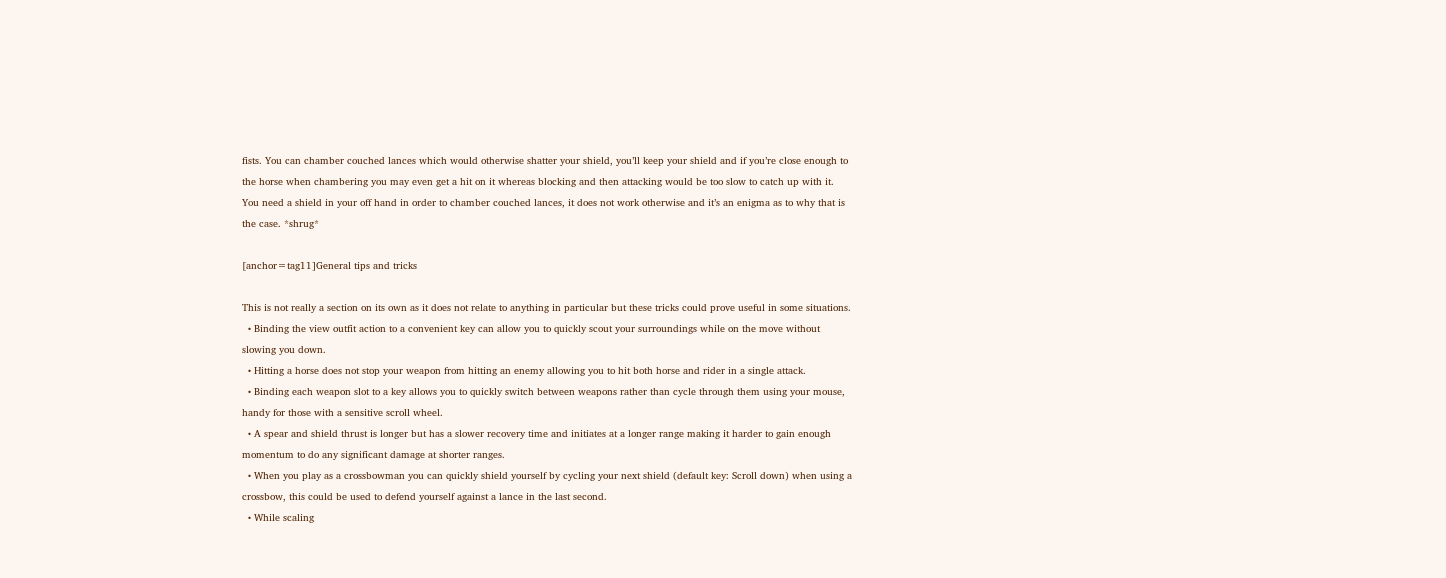fists. You can chamber couched lances which would otherwise shatter your shield, you’ll keep your shield and if you’re close enough to the horse when chambering you may even get a hit on it whereas blocking and then attacking would be too slow to catch up with it. You need a shield in your off hand in order to chamber couched lances, it does not work otherwise and it’s an enigma as to why that is the case. *shrug*

[anchor=tag11]General tips and tricks

This is not really a section on its own as it does not relate to anything in particular but these tricks could prove useful in some situations.
  • Binding the view outfit action to a convenient key can allow you to quickly scout your surroundings while on the move without slowing you down.
  • Hitting a horse does not stop your weapon from hitting an enemy allowing you to hit both horse and rider in a single attack.
  • Binding each weapon slot to a key allows you to quickly switch between weapons rather than cycle through them using your mouse, handy for those with a sensitive scroll wheel.
  • A spear and shield thrust is longer but has a slower recovery time and initiates at a longer range making it harder to gain enough momentum to do any significant damage at shorter ranges.
  • When you play as a crossbowman you can quickly shield yourself by cycling your next shield (default key: Scroll down) when using a crossbow, this could be used to defend yourself against a lance in the last second.
  • While scaling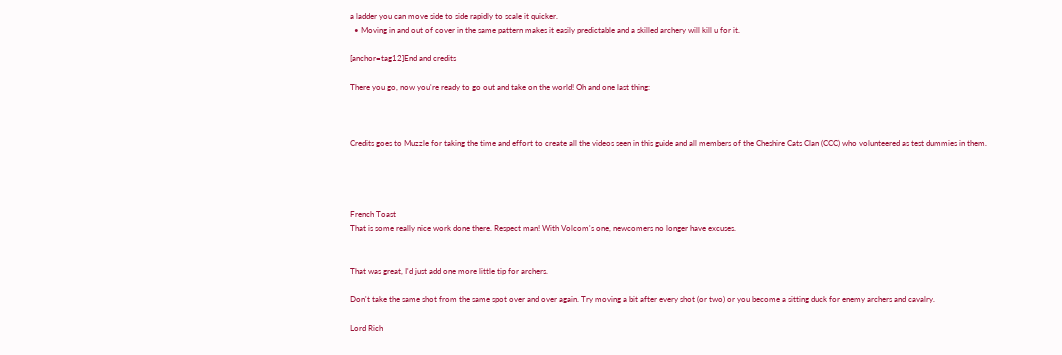a ladder you can move side to side rapidly to scale it quicker.
  • Moving in and out of cover in the same pattern makes it easily predictable and a skilled archery will kill u for it.

[anchor=tag12]End and credits

There you go, now you're ready to go out and take on the world! Oh and one last thing:



Credits goes to Muzzle for taking the time and effort to create all the videos seen in this guide and all members of the Cheshire Cats Clan (CCC) who volunteered as test dummies in them.




French Toast
That is some really nice work done there. Respect man! With Volcom's one, newcomers no longer have excuses.


That was great, I'd just add one more little tip for archers.

Don't take the same shot from the same spot over and over again. Try moving a bit after every shot (or two) or you become a sitting duck for enemy archers and cavalry.

Lord Rich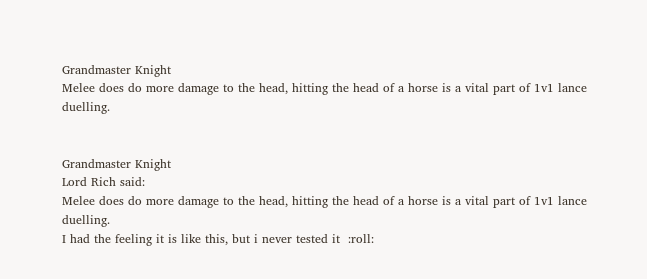Grandmaster Knight
Melee does do more damage to the head, hitting the head of a horse is a vital part of 1v1 lance duelling.


Grandmaster Knight
Lord Rich said:
Melee does do more damage to the head, hitting the head of a horse is a vital part of 1v1 lance duelling.
I had the feeling it is like this, but i never tested it  :roll: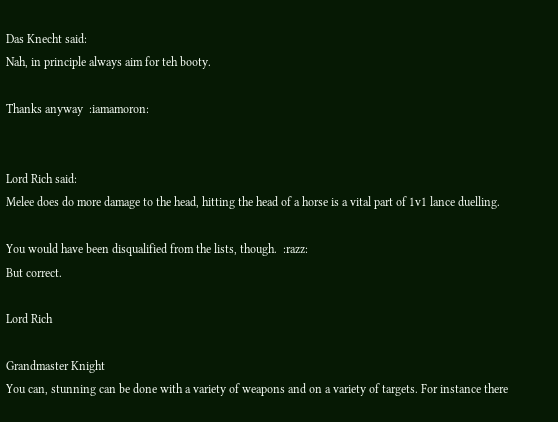Das Knecht said:
Nah, in principle always aim for teh booty.

Thanks anyway  :iamamoron:


Lord Rich said:
Melee does do more damage to the head, hitting the head of a horse is a vital part of 1v1 lance duelling.

You would have been disqualified from the lists, though.  :razz:
But correct.

Lord Rich

Grandmaster Knight
You can, stunning can be done with a variety of weapons and on a variety of targets. For instance there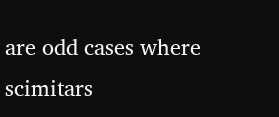are odd cases where scimitars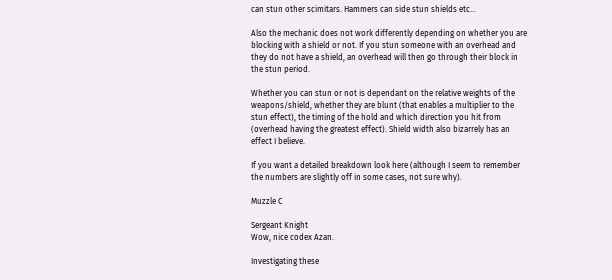can stun other scimitars. Hammers can side stun shields etc...

Also the mechanic does not work differently depending on whether you are blocking with a shield or not. If you stun someone with an overhead and they do not have a shield, an overhead will then go through their block in the stun period.

Whether you can stun or not is dependant on the relative weights of the weapons/shield, whether they are blunt (that enables a multiplier to the stun effect), the timing of the hold and which direction you hit from (overhead having the greatest effect). Shield width also bizarrely has an effect I believe.

If you want a detailed breakdown look here (although I seem to remember the numbers are slightly off in some cases, not sure why).

Muzzle C

Sergeant Knight
Wow, nice codex Azan.

Investigating these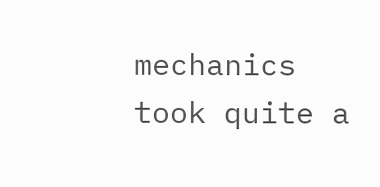mechanics took quite a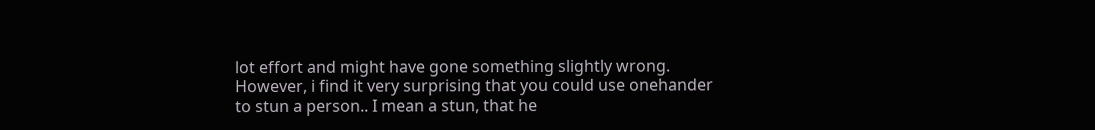lot effort and might have gone something slightly wrong.
However, i find it very surprising that you could use onehander to stun a person.. I mean a stun, that he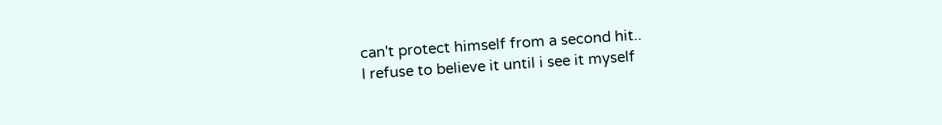can't protect himself from a second hit..
I refuse to believe it until i see it myself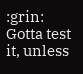:grin:
Gotta test it, unless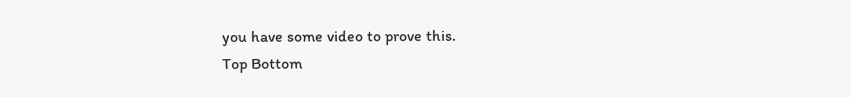you have some video to prove this.
Top Bottom